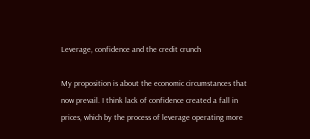Leverage, confidence and the credit crunch

My proposition is about the economic circumstances that now prevail. I think lack of confidence created a fall in prices, which by the process of leverage operating more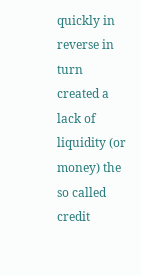quickly in reverse in turn created a lack of liquidity (or money) the so called credit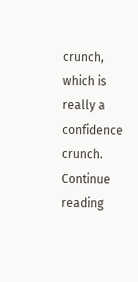crunch, which is really a confidence crunch. Continue reading